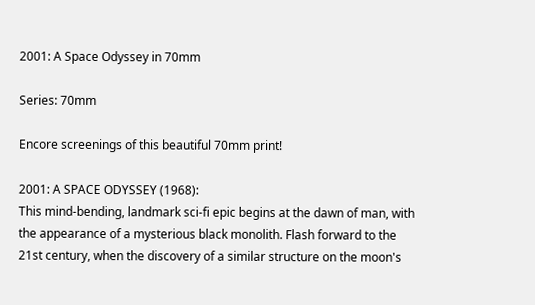2001: A Space Odyssey in 70mm

Series: 70mm

Encore screenings of this beautiful 70mm print!

2001: A SPACE ODYSSEY (1968):
This mind-bending, landmark sci-fi epic begins at the dawn of man, with the appearance of a mysterious black monolith. Flash forward to the 21st century, when the discovery of a similar structure on the moon's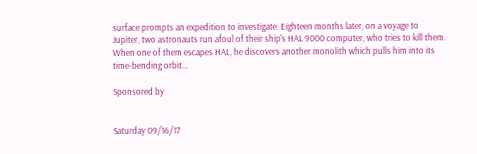surface prompts an expedition to investigate. Eighteen months later, on a voyage to Jupiter, two astronauts run afoul of their ship's HAL 9000 computer, who tries to kill them. When one of them escapes HAL, he discovers another monolith which pulls him into its time-bending orbit...

Sponsored by


Saturday 09/16/17